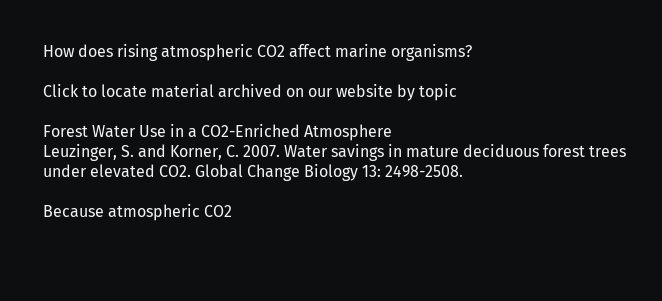How does rising atmospheric CO2 affect marine organisms?

Click to locate material archived on our website by topic

Forest Water Use in a CO2-Enriched Atmosphere
Leuzinger, S. and Korner, C. 2007. Water savings in mature deciduous forest trees under elevated CO2. Global Change Biology 13: 2498-2508.

Because atmospheric CO2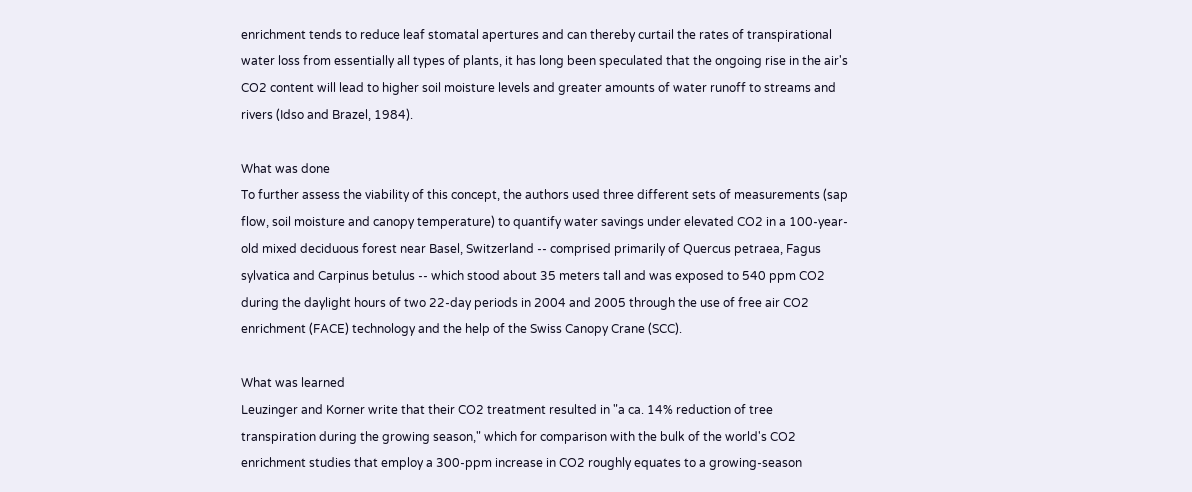enrichment tends to reduce leaf stomatal apertures and can thereby curtail the rates of transpirational water loss from essentially all types of plants, it has long been speculated that the ongoing rise in the air's CO2 content will lead to higher soil moisture levels and greater amounts of water runoff to streams and rivers (Idso and Brazel, 1984).

What was done
To further assess the viability of this concept, the authors used three different sets of measurements (sap flow, soil moisture and canopy temperature) to quantify water savings under elevated CO2 in a 100-year-old mixed deciduous forest near Basel, Switzerland -- comprised primarily of Quercus petraea, Fagus sylvatica and Carpinus betulus -- which stood about 35 meters tall and was exposed to 540 ppm CO2 during the daylight hours of two 22-day periods in 2004 and 2005 through the use of free air CO2 enrichment (FACE) technology and the help of the Swiss Canopy Crane (SCC).

What was learned
Leuzinger and Korner write that their CO2 treatment resulted in "a ca. 14% reduction of tree transpiration during the growing season," which for comparison with the bulk of the world's CO2 enrichment studies that employ a 300-ppm increase in CO2 roughly equates to a growing-season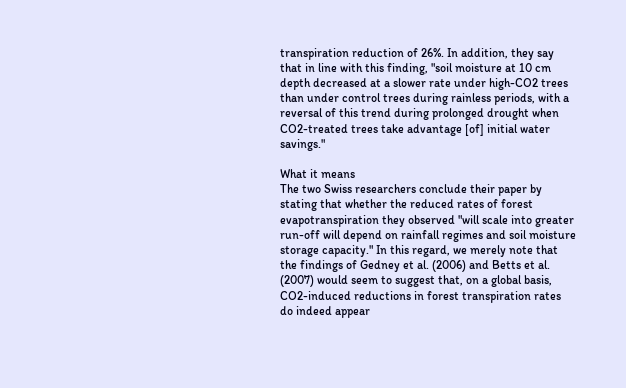transpiration reduction of 26%. In addition, they say that in line with this finding, "soil moisture at 10 cm depth decreased at a slower rate under high-CO2 trees than under control trees during rainless periods, with a reversal of this trend during prolonged drought when CO2-treated trees take advantage [of] initial water savings."

What it means
The two Swiss researchers conclude their paper by stating that whether the reduced rates of forest evapotranspiration they observed "will scale into greater run-off will depend on rainfall regimes and soil moisture storage capacity." In this regard, we merely note that the findings of Gedney et al. (2006) and Betts et al. (2007) would seem to suggest that, on a global basis, CO2-induced reductions in forest transpiration rates do indeed appear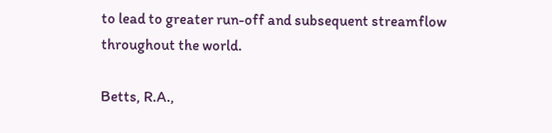to lead to greater run-off and subsequent streamflow throughout the world.

Betts, R.A.,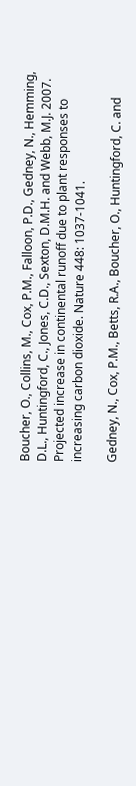Boucher, O., Collins, M., Cox, P.M., Falloon, P.D., Gedney, N., Hemming, D.L., Huntingford, C., Jones, C.D., Sexton, D.M.H. and Webb, M.J. 2007. Projected increase in continental runoff due to plant responses to increasing carbon dioxide. Nature 448: 1037-1041.

Gedney, N., Cox, P.M., Betts, R.A., Boucher, O., Huntingford, C. and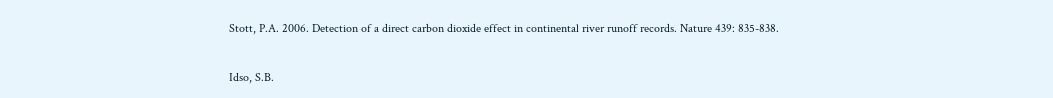Stott, P.A. 2006. Detection of a direct carbon dioxide effect in continental river runoff records. Nature 439: 835-838.

Idso, S.B.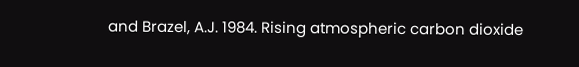and Brazel, A.J. 1984. Rising atmospheric carbon dioxide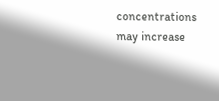concentrations may increase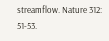streamflow. Nature 312: 51-53.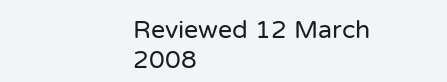Reviewed 12 March 2008